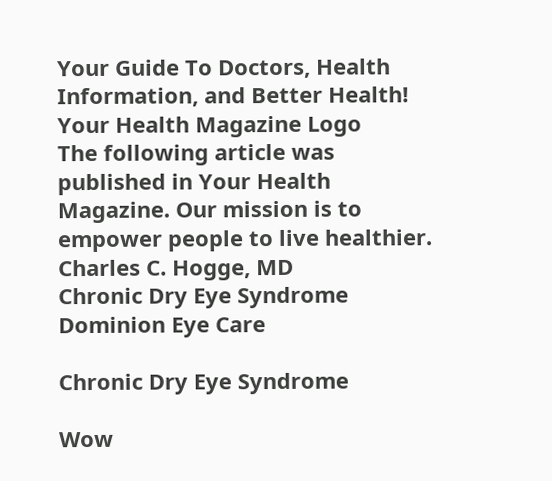Your Guide To Doctors, Health Information, and Better Health!
Your Health Magazine Logo
The following article was published in Your Health Magazine. Our mission is to empower people to live healthier.
Charles C. Hogge, MD
Chronic Dry Eye Syndrome
Dominion Eye Care

Chronic Dry Eye Syndrome

Wow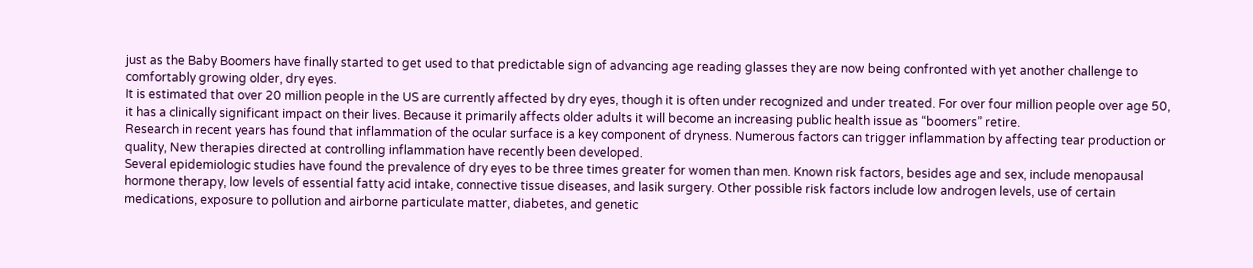just as the Baby Boomers have finally started to get used to that predictable sign of advancing age reading glasses they are now being confronted with yet another challenge to comfortably growing older, dry eyes.
It is estimated that over 20 million people in the US are currently affected by dry eyes, though it is often under recognized and under treated. For over four million people over age 50, it has a clinically significant impact on their lives. Because it primarily affects older adults it will become an increasing public health issue as “boomers” retire.
Research in recent years has found that inflammation of the ocular surface is a key component of dryness. Numerous factors can trigger inflammation by affecting tear production or quality, New therapies directed at controlling inflammation have recently been developed.
Several epidemiologic studies have found the prevalence of dry eyes to be three times greater for women than men. Known risk factors, besides age and sex, include menopausal hormone therapy, low levels of essential fatty acid intake, connective tissue diseases, and lasik surgery. Other possible risk factors include low androgen levels, use of certain medications, exposure to pollution and airborne particulate matter, diabetes, and genetic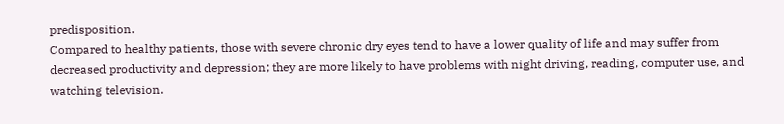predisposition.
Compared to healthy patients, those with severe chronic dry eyes tend to have a lower quality of life and may suffer from decreased productivity and depression; they are more likely to have problems with night driving, reading, computer use, and watching television.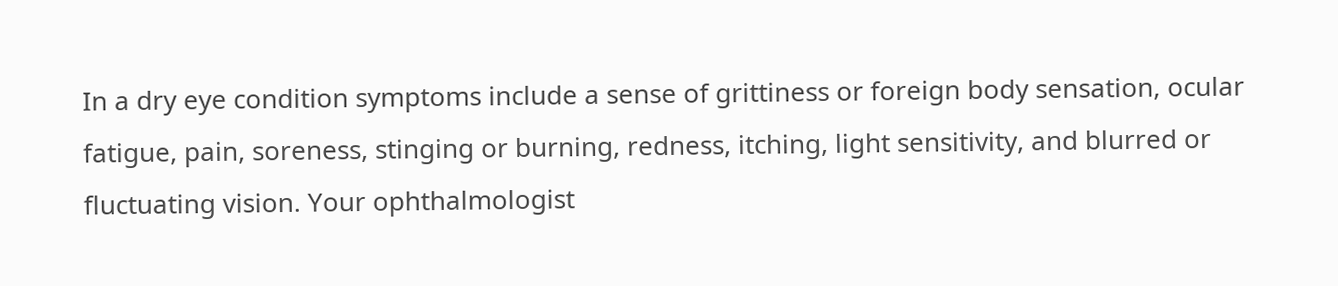In a dry eye condition symptoms include a sense of grittiness or foreign body sensation, ocular fatigue, pain, soreness, stinging or burning, redness, itching, light sensitivity, and blurred or fluctuating vision. Your ophthalmologist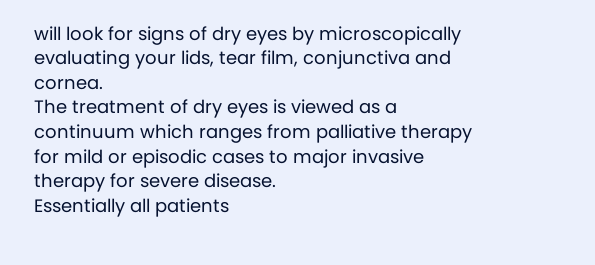will look for signs of dry eyes by microscopically evaluating your lids, tear film, conjunctiva and cornea.
The treatment of dry eyes is viewed as a continuum which ranges from palliative therapy for mild or episodic cases to major invasive therapy for severe disease.
Essentially all patients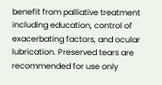benefit from palliative treatment including education, control of exacerbating factors, and ocular lubrication. Preserved tears are recommended for use only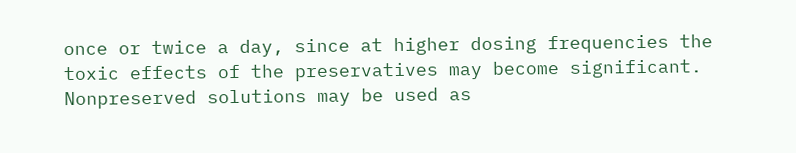once or twice a day, since at higher dosing frequencies the toxic effects of the preservatives may become significant. Nonpreserved solutions may be used as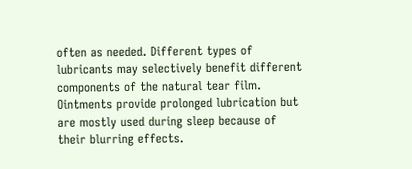often as needed. Different types of lubricants may selectively benefit different components of the natural tear film. Ointments provide prolonged lubrication but are mostly used during sleep because of their blurring effects.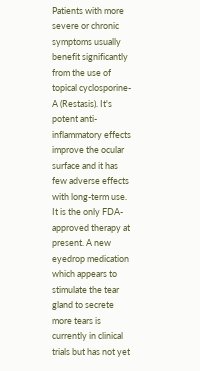Patients with more severe or chronic symptoms usually benefit significantly from the use of topical cyclosporine-A (Restasis). It's potent anti-inflammatory effects improve the ocular surface and it has few adverse effects with long-term use. It is the only FDA-approved therapy at present. A new eyedrop medication which appears to stimulate the tear gland to secrete more tears is currently in clinical trials but has not yet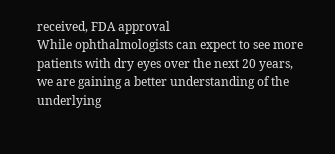received, FDA approval
While ophthalmologists can expect to see more patients with dry eyes over the next 20 years, we are gaining a better understanding of the underlying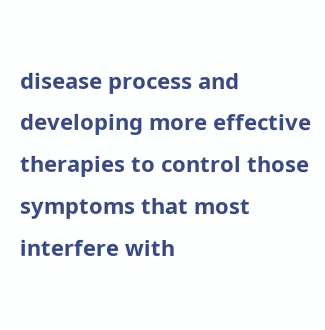disease process and developing more effective therapies to control those symptoms that most interfere with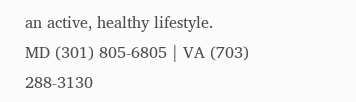an active, healthy lifestyle.
MD (301) 805-6805 | VA (703) 288-3130